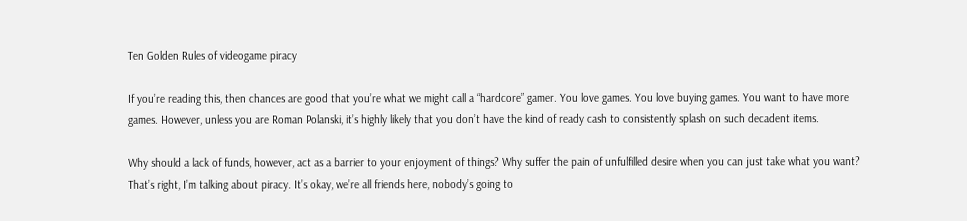Ten Golden Rules of videogame piracy

If you’re reading this, then chances are good that you’re what we might call a “hardcore” gamer. You love games. You love buying games. You want to have more games. However, unless you are Roman Polanski, it’s highly likely that you don’t have the kind of ready cash to consistently splash on such decadent items.

Why should a lack of funds, however, act as a barrier to your enjoyment of things? Why suffer the pain of unfulfilled desire when you can just take what you want? That’s right, I’m talking about piracy. It’s okay, we’re all friends here, nobody’s going to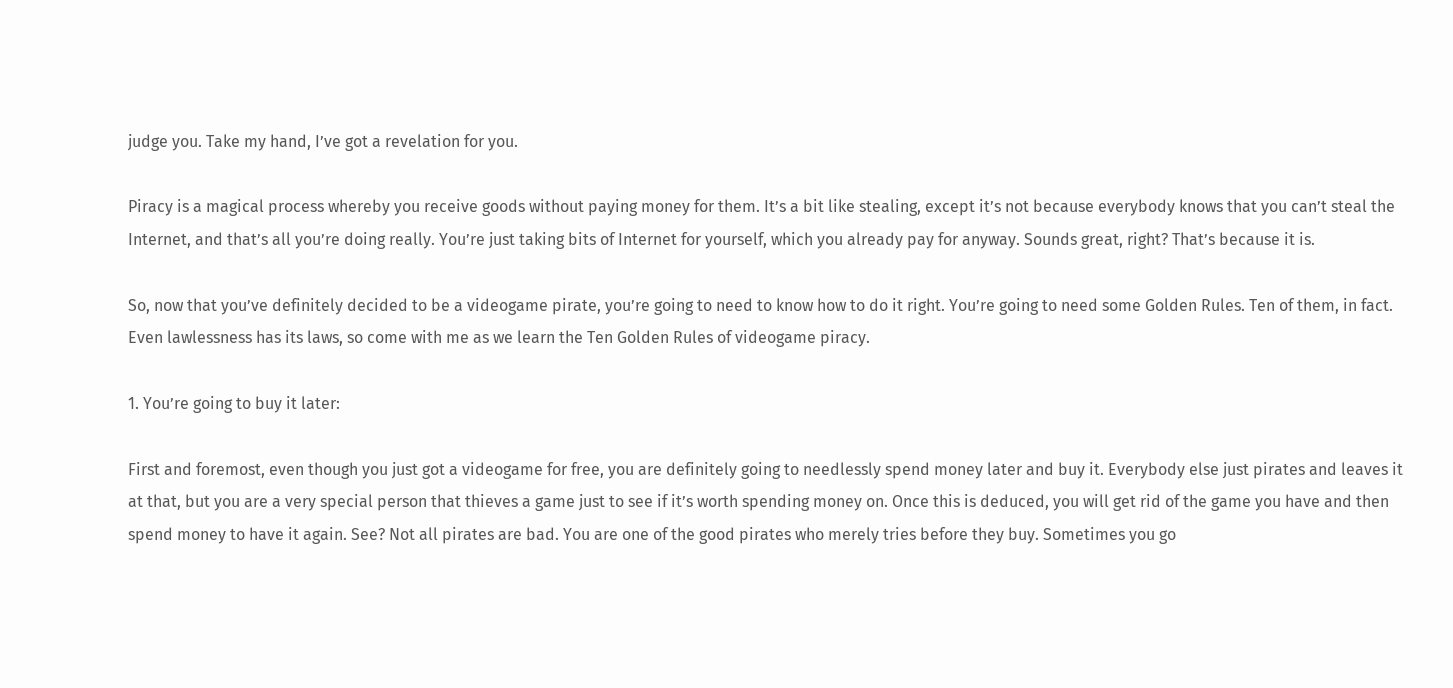judge you. Take my hand, I’ve got a revelation for you.

Piracy is a magical process whereby you receive goods without paying money for them. It’s a bit like stealing, except it’s not because everybody knows that you can’t steal the Internet, and that’s all you’re doing really. You’re just taking bits of Internet for yourself, which you already pay for anyway. Sounds great, right? That’s because it is.

So, now that you’ve definitely decided to be a videogame pirate, you’re going to need to know how to do it right. You’re going to need some Golden Rules. Ten of them, in fact. Even lawlessness has its laws, so come with me as we learn the Ten Golden Rules of videogame piracy.

1. You’re going to buy it later:

First and foremost, even though you just got a videogame for free, you are definitely going to needlessly spend money later and buy it. Everybody else just pirates and leaves it at that, but you are a very special person that thieves a game just to see if it’s worth spending money on. Once this is deduced, you will get rid of the game you have and then spend money to have it again. See? Not all pirates are bad. You are one of the good pirates who merely tries before they buy. Sometimes you go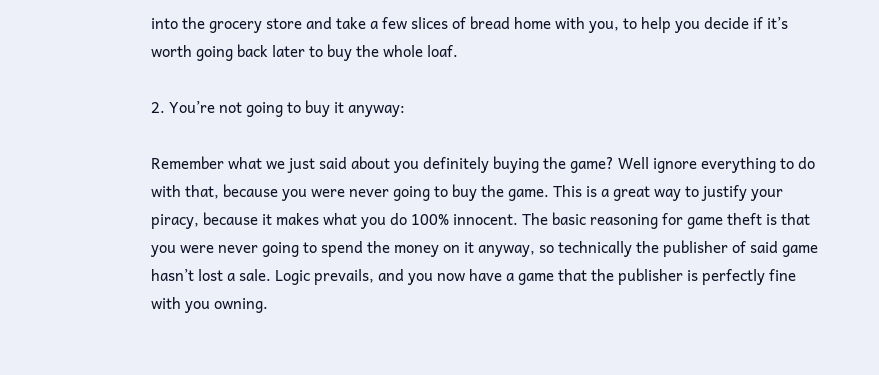into the grocery store and take a few slices of bread home with you, to help you decide if it’s worth going back later to buy the whole loaf.

2. You’re not going to buy it anyway:

Remember what we just said about you definitely buying the game? Well ignore everything to do with that, because you were never going to buy the game. This is a great way to justify your piracy, because it makes what you do 100% innocent. The basic reasoning for game theft is that you were never going to spend the money on it anyway, so technically the publisher of said game hasn’t lost a sale. Logic prevails, and you now have a game that the publisher is perfectly fine with you owning.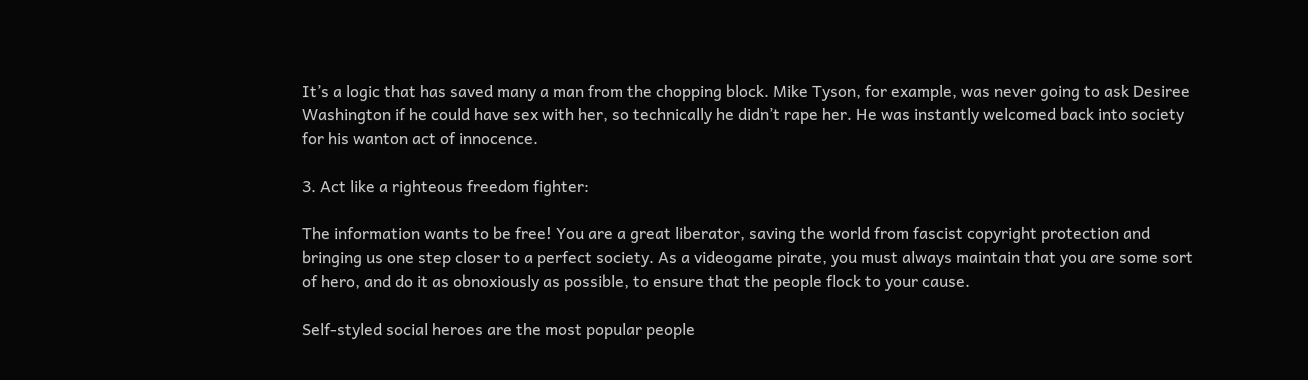It’s a logic that has saved many a man from the chopping block. Mike Tyson, for example, was never going to ask Desiree Washington if he could have sex with her, so technically he didn’t rape her. He was instantly welcomed back into society for his wanton act of innocence.

3. Act like a righteous freedom fighter:

The information wants to be free! You are a great liberator, saving the world from fascist copyright protection and bringing us one step closer to a perfect society. As a videogame pirate, you must always maintain that you are some sort of hero, and do it as obnoxiously as possible, to ensure that the people flock to your cause.

Self-styled social heroes are the most popular people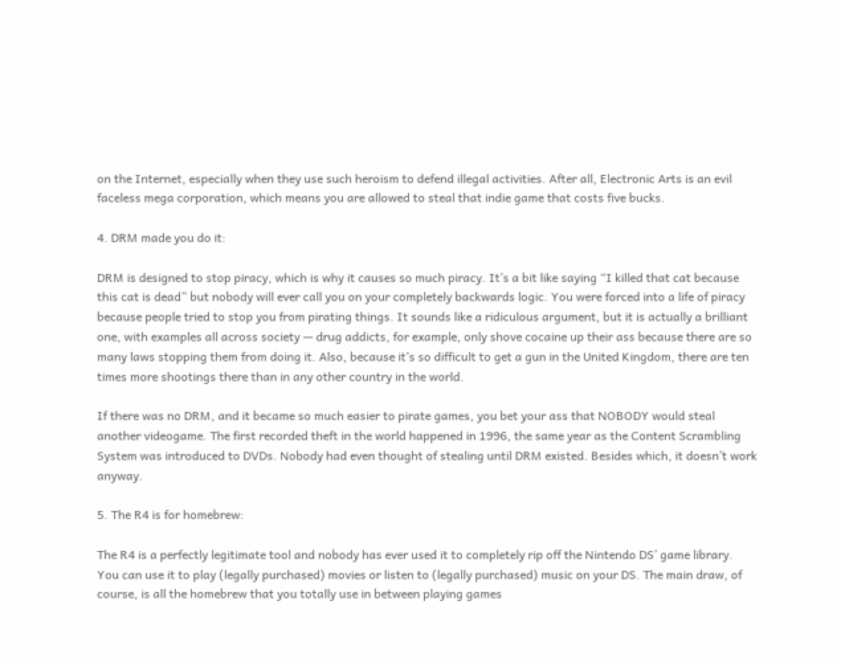on the Internet, especially when they use such heroism to defend illegal activities. After all, Electronic Arts is an evil faceless mega corporation, which means you are allowed to steal that indie game that costs five bucks.

4. DRM made you do it:

DRM is designed to stop piracy, which is why it causes so much piracy. It’s a bit like saying “I killed that cat because this cat is dead” but nobody will ever call you on your completely backwards logic. You were forced into a life of piracy because people tried to stop you from pirating things. It sounds like a ridiculous argument, but it is actually a brilliant one, with examples all across society — drug addicts, for example, only shove cocaine up their ass because there are so many laws stopping them from doing it. Also, because it’s so difficult to get a gun in the United Kingdom, there are ten times more shootings there than in any other country in the world.

If there was no DRM, and it became so much easier to pirate games, you bet your ass that NOBODY would steal another videogame. The first recorded theft in the world happened in 1996, the same year as the Content Scrambling System was introduced to DVDs. Nobody had even thought of stealing until DRM existed. Besides which, it doesn’t work anyway.

5. The R4 is for homebrew:

The R4 is a perfectly legitimate tool and nobody has ever used it to completely rip off the Nintendo DS’ game library. You can use it to play (legally purchased) movies or listen to (legally purchased) music on your DS. The main draw, of course, is all the homebrew that you totally use in between playing games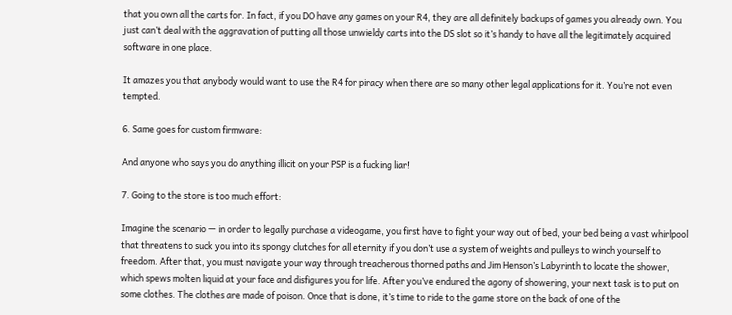that you own all the carts for. In fact, if you DO have any games on your R4, they are all definitely backups of games you already own. You just can’t deal with the aggravation of putting all those unwieldy carts into the DS slot so it’s handy to have all the legitimately acquired software in one place.

It amazes you that anybody would want to use the R4 for piracy when there are so many other legal applications for it. You’re not even tempted.

6. Same goes for custom firmware:

And anyone who says you do anything illicit on your PSP is a fucking liar!

7. Going to the store is too much effort:

Imagine the scenario — in order to legally purchase a videogame, you first have to fight your way out of bed, your bed being a vast whirlpool that threatens to suck you into its spongy clutches for all eternity if you don’t use a system of weights and pulleys to winch yourself to freedom. After that, you must navigate your way through treacherous thorned paths and Jim Henson’s Labyrinth to locate the shower, which spews molten liquid at your face and disfigures you for life. After you’ve endured the agony of showering, your next task is to put on some clothes. The clothes are made of poison. Once that is done, it’s time to ride to the game store on the back of one of the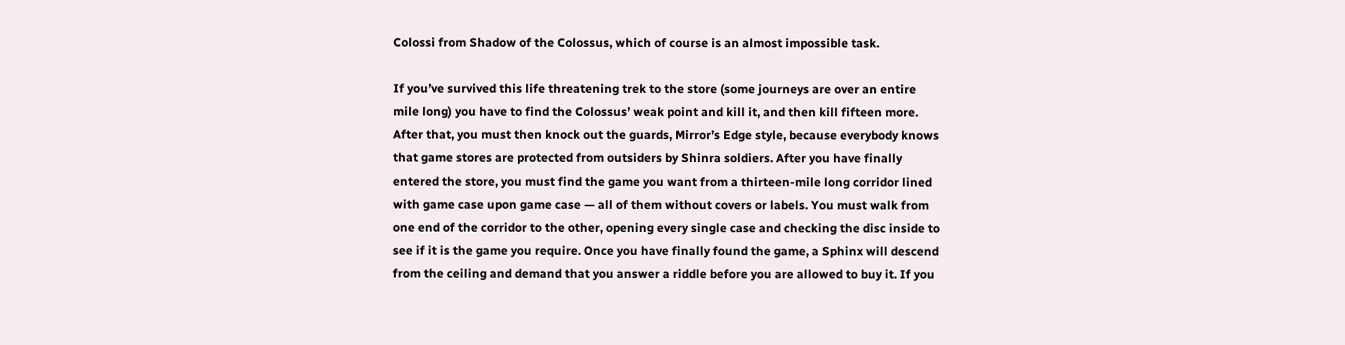Colossi from Shadow of the Colossus, which of course is an almost impossible task.

If you’ve survived this life threatening trek to the store (some journeys are over an entire mile long) you have to find the Colossus’ weak point and kill it, and then kill fifteen more. After that, you must then knock out the guards, Mirror’s Edge style, because everybody knows that game stores are protected from outsiders by Shinra soldiers. After you have finally entered the store, you must find the game you want from a thirteen-mile long corridor lined with game case upon game case — all of them without covers or labels. You must walk from one end of the corridor to the other, opening every single case and checking the disc inside to see if it is the game you require. Once you have finally found the game, a Sphinx will descend from the ceiling and demand that you answer a riddle before you are allowed to buy it. If you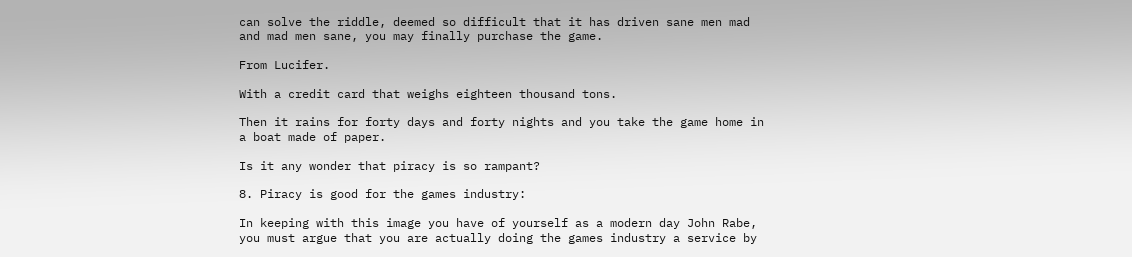can solve the riddle, deemed so difficult that it has driven sane men mad and mad men sane, you may finally purchase the game.

From Lucifer.

With a credit card that weighs eighteen thousand tons.

Then it rains for forty days and forty nights and you take the game home in a boat made of paper.

Is it any wonder that piracy is so rampant?

8. Piracy is good for the games industry:

In keeping with this image you have of yourself as a modern day John Rabe, you must argue that you are actually doing the games industry a service by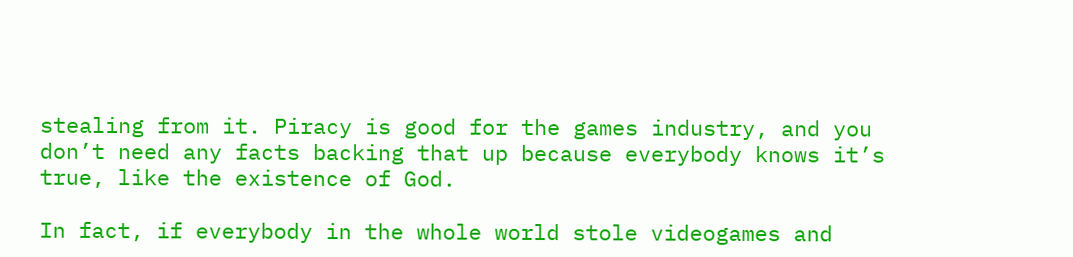stealing from it. Piracy is good for the games industry, and you don’t need any facts backing that up because everybody knows it’s true, like the existence of God.

In fact, if everybody in the whole world stole videogames and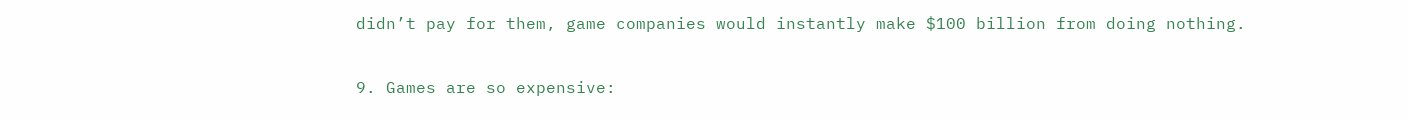didn’t pay for them, game companies would instantly make $100 billion from doing nothing.

9. Games are so expensive: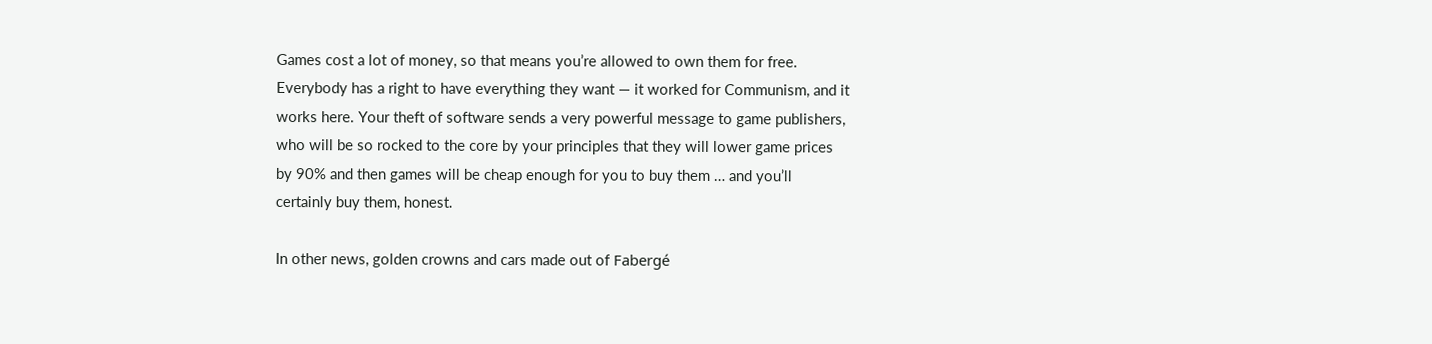Games cost a lot of money, so that means you’re allowed to own them for free. Everybody has a right to have everything they want — it worked for Communism, and it works here. Your theft of software sends a very powerful message to game publishers, who will be so rocked to the core by your principles that they will lower game prices by 90% and then games will be cheap enough for you to buy them … and you’ll certainly buy them, honest.

In other news, golden crowns and cars made out of Fabergé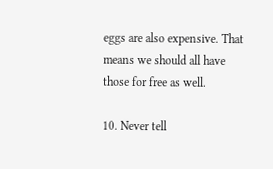eggs are also expensive. That means we should all have those for free as well.

10. Never tell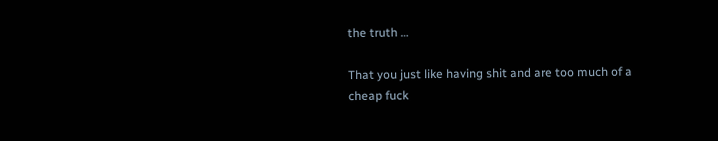the truth …

That you just like having shit and are too much of a cheap fuck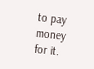to pay money for it.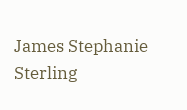James Stephanie Sterling